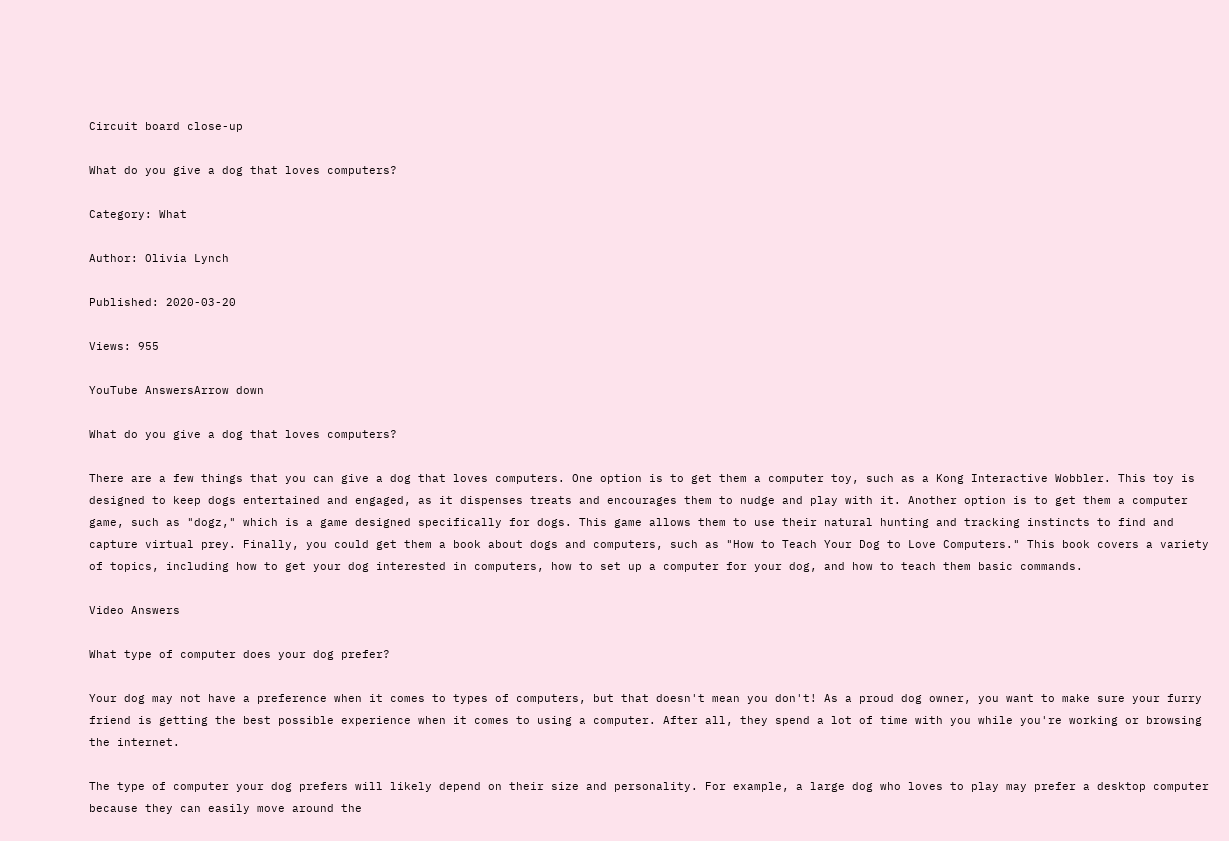Circuit board close-up

What do you give a dog that loves computers?

Category: What

Author: Olivia Lynch

Published: 2020-03-20

Views: 955

YouTube AnswersArrow down

What do you give a dog that loves computers?

There are a few things that you can give a dog that loves computers. One option is to get them a computer toy, such as a Kong Interactive Wobbler. This toy is designed to keep dogs entertained and engaged, as it dispenses treats and encourages them to nudge and play with it. Another option is to get them a computer game, such as "dogz," which is a game designed specifically for dogs. This game allows them to use their natural hunting and tracking instincts to find and capture virtual prey. Finally, you could get them a book about dogs and computers, such as "How to Teach Your Dog to Love Computers." This book covers a variety of topics, including how to get your dog interested in computers, how to set up a computer for your dog, and how to teach them basic commands.

Video Answers

What type of computer does your dog prefer?

Your dog may not have a preference when it comes to types of computers, but that doesn't mean you don't! As a proud dog owner, you want to make sure your furry friend is getting the best possible experience when it comes to using a computer. After all, they spend a lot of time with you while you're working or browsing the internet.

The type of computer your dog prefers will likely depend on their size and personality. For example, a large dog who loves to play may prefer a desktop computer because they can easily move around the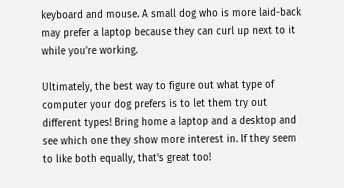keyboard and mouse. A small dog who is more laid-back may prefer a laptop because they can curl up next to it while you're working.

Ultimately, the best way to figure out what type of computer your dog prefers is to let them try out different types! Bring home a laptop and a desktop and see which one they show more interest in. If they seem to like both equally, that's great too!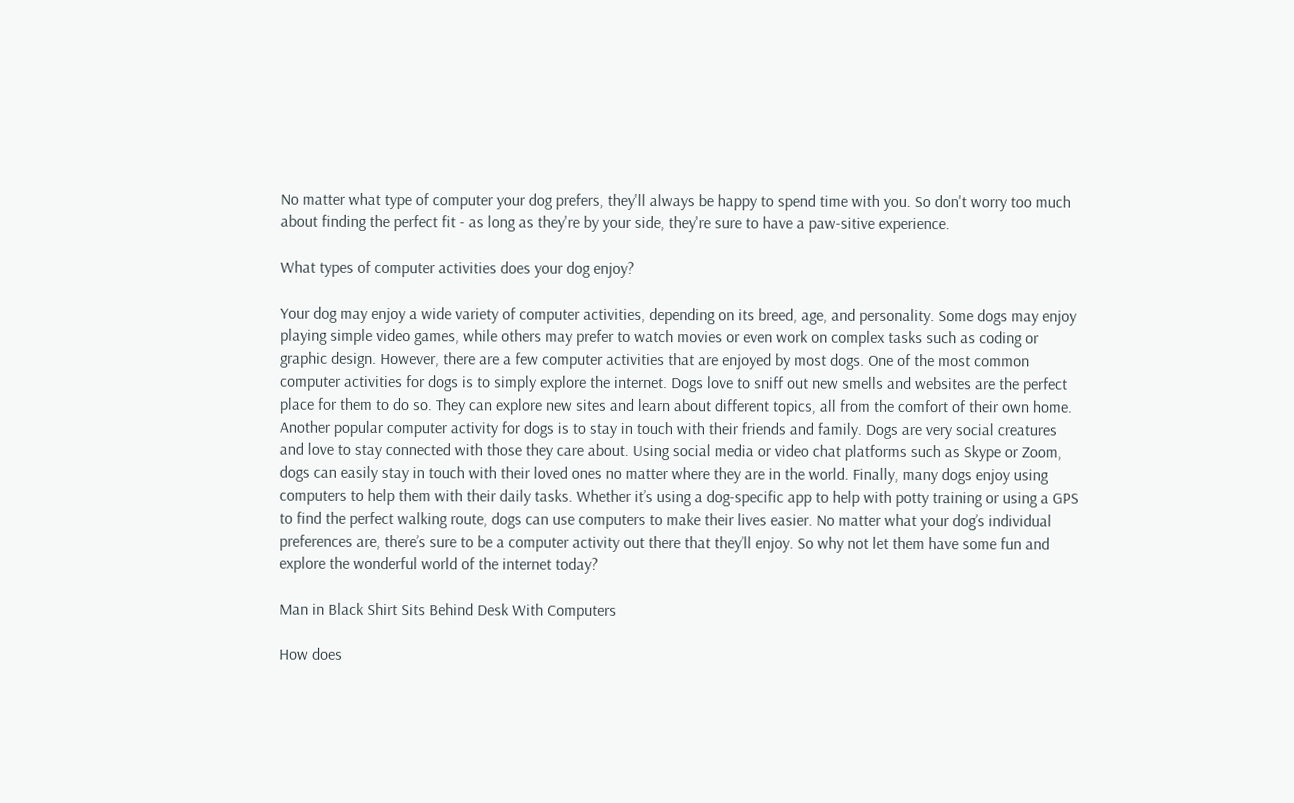No matter what type of computer your dog prefers, they'll always be happy to spend time with you. So don't worry too much about finding the perfect fit - as long as they're by your side, they're sure to have a paw-sitive experience.

What types of computer activities does your dog enjoy?

Your dog may enjoy a wide variety of computer activities, depending on its breed, age, and personality. Some dogs may enjoy playing simple video games, while others may prefer to watch movies or even work on complex tasks such as coding or graphic design. However, there are a few computer activities that are enjoyed by most dogs. One of the most common computer activities for dogs is to simply explore the internet. Dogs love to sniff out new smells and websites are the perfect place for them to do so. They can explore new sites and learn about different topics, all from the comfort of their own home. Another popular computer activity for dogs is to stay in touch with their friends and family. Dogs are very social creatures and love to stay connected with those they care about. Using social media or video chat platforms such as Skype or Zoom, dogs can easily stay in touch with their loved ones no matter where they are in the world. Finally, many dogs enjoy using computers to help them with their daily tasks. Whether it’s using a dog-specific app to help with potty training or using a GPS to find the perfect walking route, dogs can use computers to make their lives easier. No matter what your dog’s individual preferences are, there’s sure to be a computer activity out there that they’ll enjoy. So why not let them have some fun and explore the wonderful world of the internet today?

Man in Black Shirt Sits Behind Desk With Computers

How does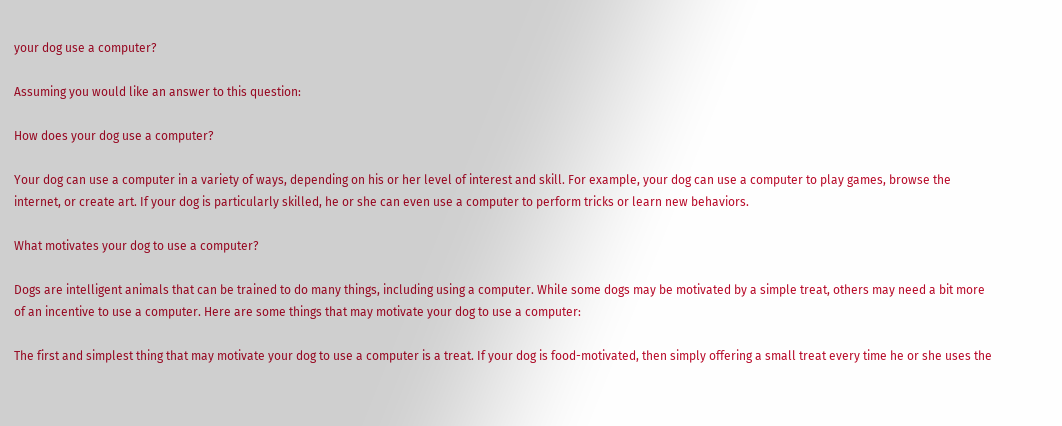your dog use a computer?

Assuming you would like an answer to this question:

How does your dog use a computer?

Your dog can use a computer in a variety of ways, depending on his or her level of interest and skill. For example, your dog can use a computer to play games, browse the internet, or create art. If your dog is particularly skilled, he or she can even use a computer to perform tricks or learn new behaviors.

What motivates your dog to use a computer?

Dogs are intelligent animals that can be trained to do many things, including using a computer. While some dogs may be motivated by a simple treat, others may need a bit more of an incentive to use a computer. Here are some things that may motivate your dog to use a computer:

The first and simplest thing that may motivate your dog to use a computer is a treat. If your dog is food-motivated, then simply offering a small treat every time he or she uses the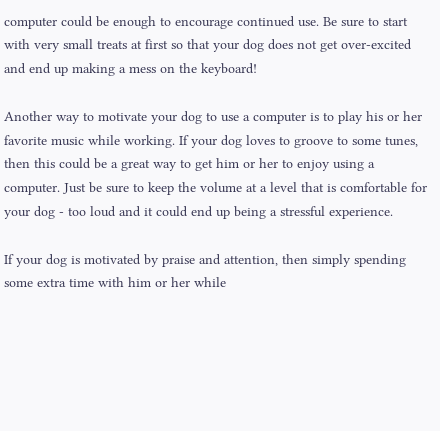computer could be enough to encourage continued use. Be sure to start with very small treats at first so that your dog does not get over-excited and end up making a mess on the keyboard!

Another way to motivate your dog to use a computer is to play his or her favorite music while working. If your dog loves to groove to some tunes, then this could be a great way to get him or her to enjoy using a computer. Just be sure to keep the volume at a level that is comfortable for your dog - too loud and it could end up being a stressful experience.

If your dog is motivated by praise and attention, then simply spending some extra time with him or her while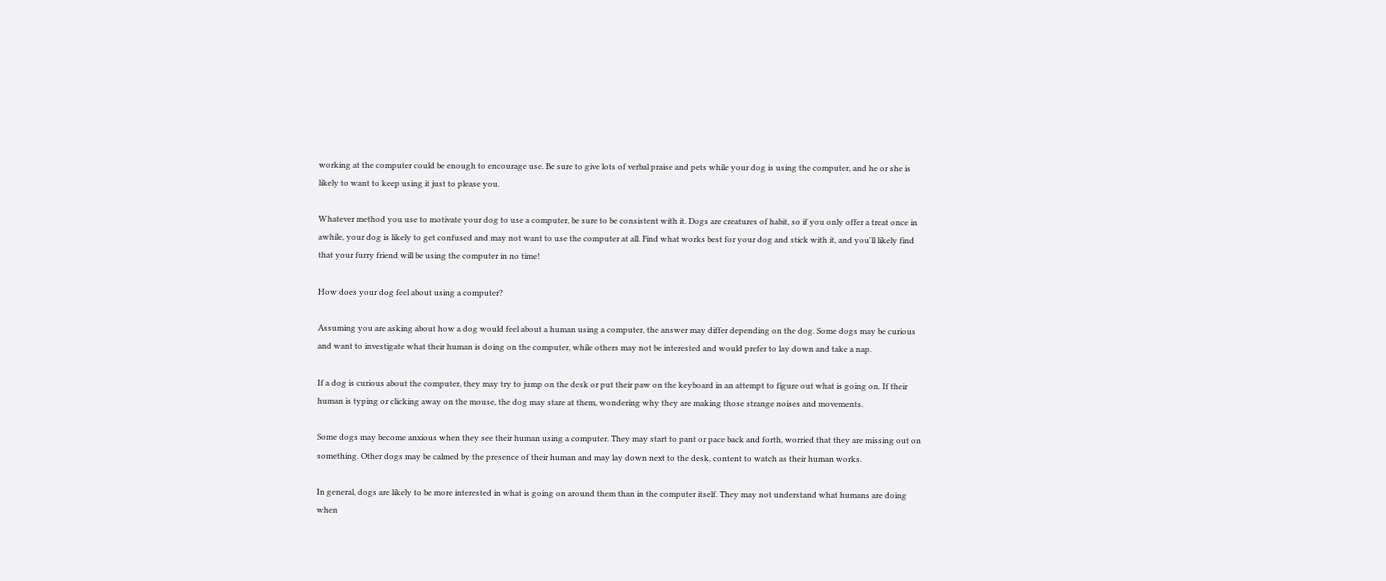working at the computer could be enough to encourage use. Be sure to give lots of verbal praise and pets while your dog is using the computer, and he or she is likely to want to keep using it just to please you.

Whatever method you use to motivate your dog to use a computer, be sure to be consistent with it. Dogs are creatures of habit, so if you only offer a treat once in awhile, your dog is likely to get confused and may not want to use the computer at all. Find what works best for your dog and stick with it, and you'll likely find that your furry friend will be using the computer in no time!

How does your dog feel about using a computer?

Assuming you are asking about how a dog would feel about a human using a computer, the answer may differ depending on the dog. Some dogs may be curious and want to investigate what their human is doing on the computer, while others may not be interested and would prefer to lay down and take a nap.

If a dog is curious about the computer, they may try to jump on the desk or put their paw on the keyboard in an attempt to figure out what is going on. If their human is typing or clicking away on the mouse, the dog may stare at them, wondering why they are making those strange noises and movements.

Some dogs may become anxious when they see their human using a computer. They may start to pant or pace back and forth, worried that they are missing out on something. Other dogs may be calmed by the presence of their human and may lay down next to the desk, content to watch as their human works.

In general, dogs are likely to be more interested in what is going on around them than in the computer itself. They may not understand what humans are doing when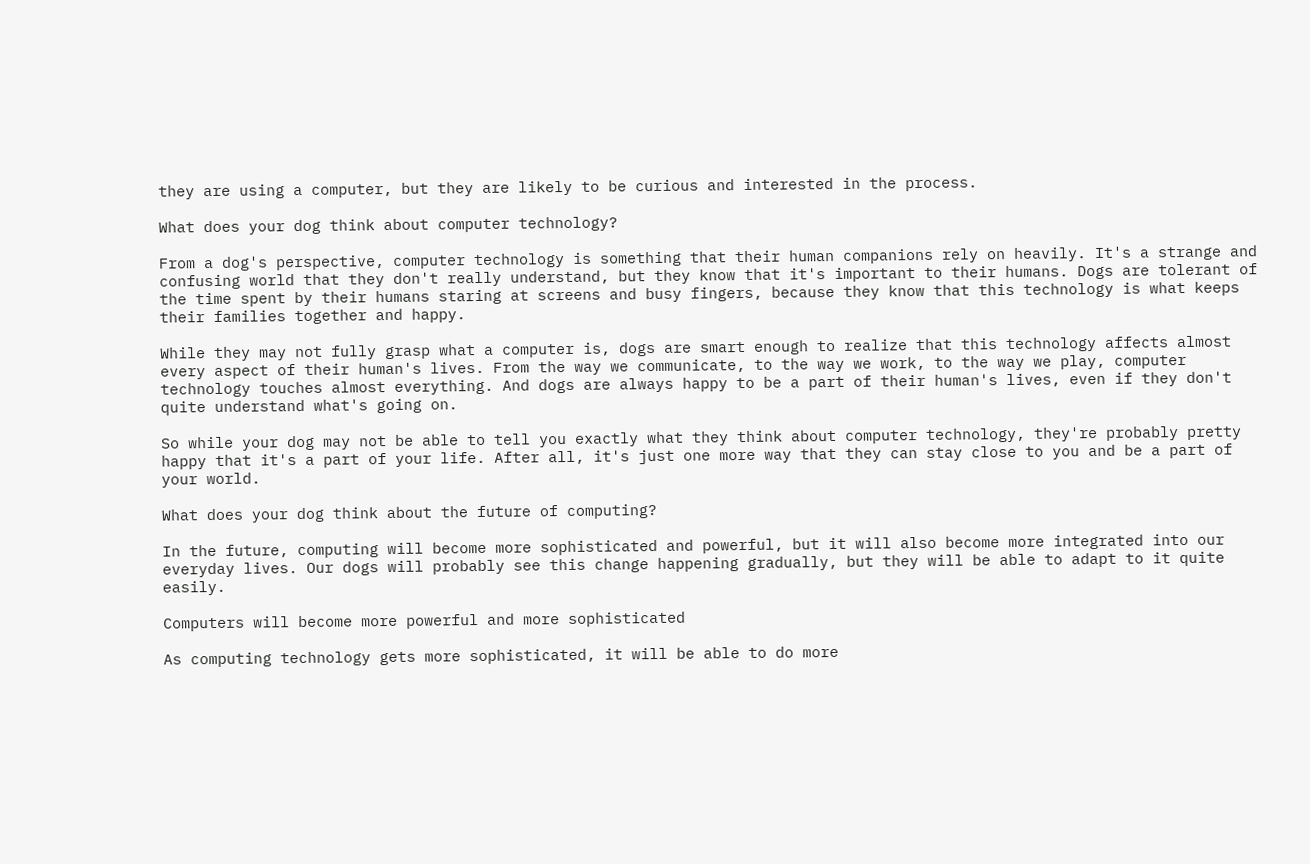they are using a computer, but they are likely to be curious and interested in the process.

What does your dog think about computer technology?

From a dog's perspective, computer technology is something that their human companions rely on heavily. It's a strange and confusing world that they don't really understand, but they know that it's important to their humans. Dogs are tolerant of the time spent by their humans staring at screens and busy fingers, because they know that this technology is what keeps their families together and happy.

While they may not fully grasp what a computer is, dogs are smart enough to realize that this technology affects almost every aspect of their human's lives. From the way we communicate, to the way we work, to the way we play, computer technology touches almost everything. And dogs are always happy to be a part of their human's lives, even if they don't quite understand what's going on.

So while your dog may not be able to tell you exactly what they think about computer technology, they're probably pretty happy that it's a part of your life. After all, it's just one more way that they can stay close to you and be a part of your world.

What does your dog think about the future of computing?

In the future, computing will become more sophisticated and powerful, but it will also become more integrated into our everyday lives. Our dogs will probably see this change happening gradually, but they will be able to adapt to it quite easily.

Computers will become more powerful and more sophisticated

As computing technology gets more sophisticated, it will be able to do more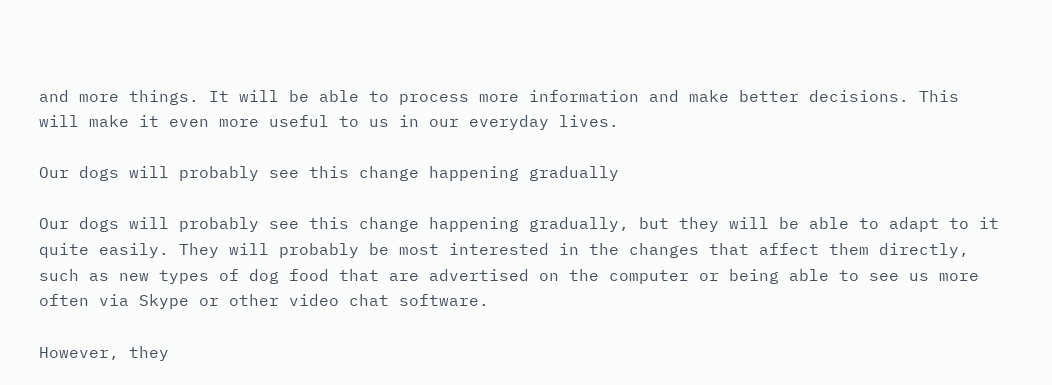and more things. It will be able to process more information and make better decisions. This will make it even more useful to us in our everyday lives.

Our dogs will probably see this change happening gradually

Our dogs will probably see this change happening gradually, but they will be able to adapt to it quite easily. They will probably be most interested in the changes that affect them directly, such as new types of dog food that are advertised on the computer or being able to see us more often via Skype or other video chat software.

However, they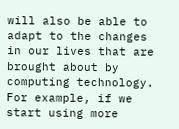will also be able to adapt to the changes in our lives that are brought about by computing technology. For example, if we start using more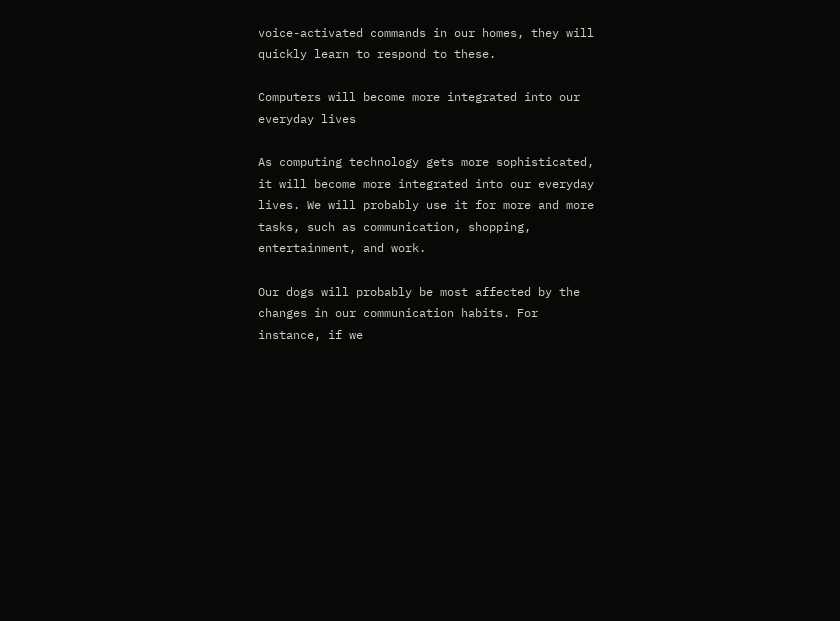voice-activated commands in our homes, they will quickly learn to respond to these.

Computers will become more integrated into our everyday lives

As computing technology gets more sophisticated, it will become more integrated into our everyday lives. We will probably use it for more and more tasks, such as communication, shopping, entertainment, and work.

Our dogs will probably be most affected by the changes in our communication habits. For instance, if we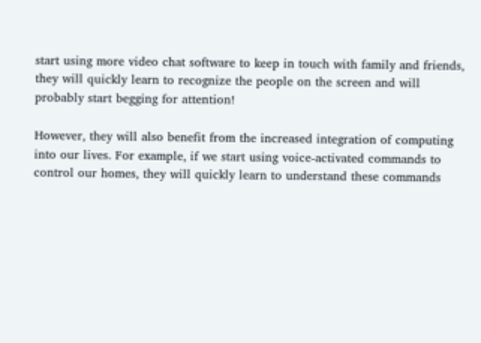start using more video chat software to keep in touch with family and friends, they will quickly learn to recognize the people on the screen and will probably start begging for attention!

However, they will also benefit from the increased integration of computing into our lives. For example, if we start using voice-activated commands to control our homes, they will quickly learn to understand these commands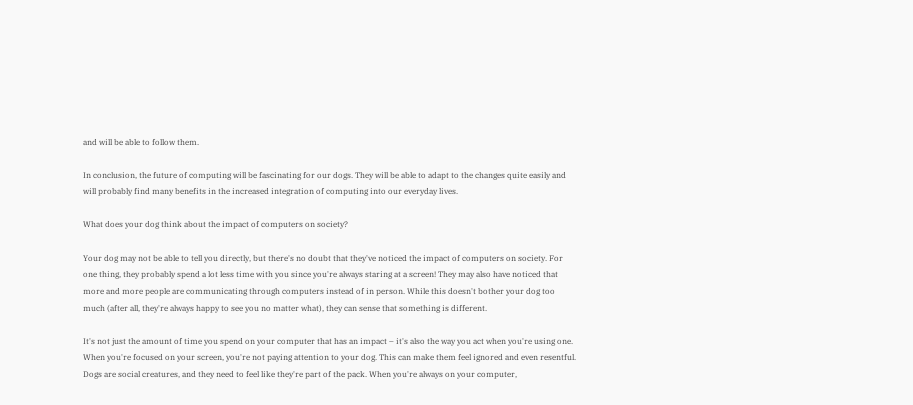and will be able to follow them.

In conclusion, the future of computing will be fascinating for our dogs. They will be able to adapt to the changes quite easily and will probably find many benefits in the increased integration of computing into our everyday lives.

What does your dog think about the impact of computers on society?

Your dog may not be able to tell you directly, but there's no doubt that they've noticed the impact of computers on society. For one thing, they probably spend a lot less time with you since you're always staring at a screen! They may also have noticed that more and more people are communicating through computers instead of in person. While this doesn't bother your dog too much (after all, they're always happy to see you no matter what), they can sense that something is different.

It's not just the amount of time you spend on your computer that has an impact – it's also the way you act when you're using one. When you're focused on your screen, you're not paying attention to your dog. This can make them feel ignored and even resentful. Dogs are social creatures, and they need to feel like they're part of the pack. When you're always on your computer,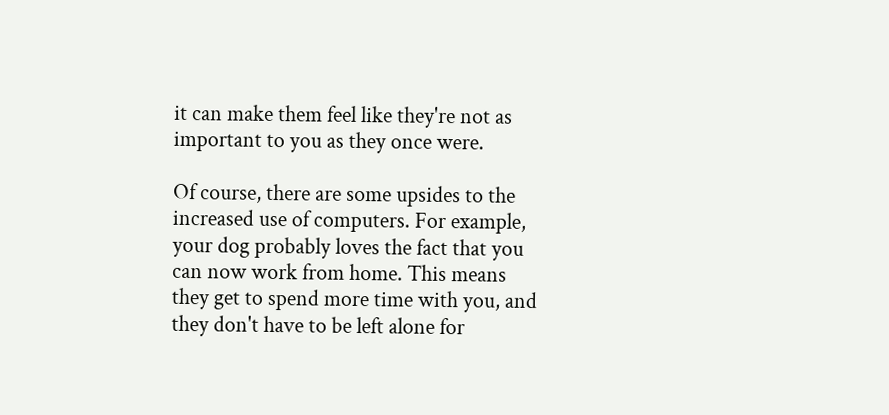it can make them feel like they're not as important to you as they once were.

Of course, there are some upsides to the increased use of computers. For example, your dog probably loves the fact that you can now work from home. This means they get to spend more time with you, and they don't have to be left alone for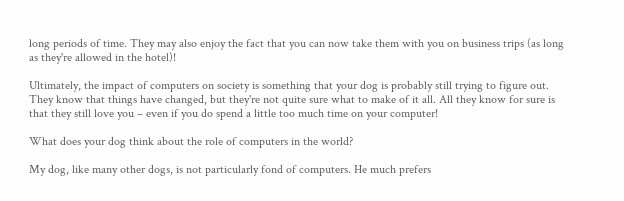long periods of time. They may also enjoy the fact that you can now take them with you on business trips (as long as they're allowed in the hotel)!

Ultimately, the impact of computers on society is something that your dog is probably still trying to figure out. They know that things have changed, but they're not quite sure what to make of it all. All they know for sure is that they still love you – even if you do spend a little too much time on your computer!

What does your dog think about the role of computers in the world?

My dog, like many other dogs, is not particularly fond of computers. He much prefers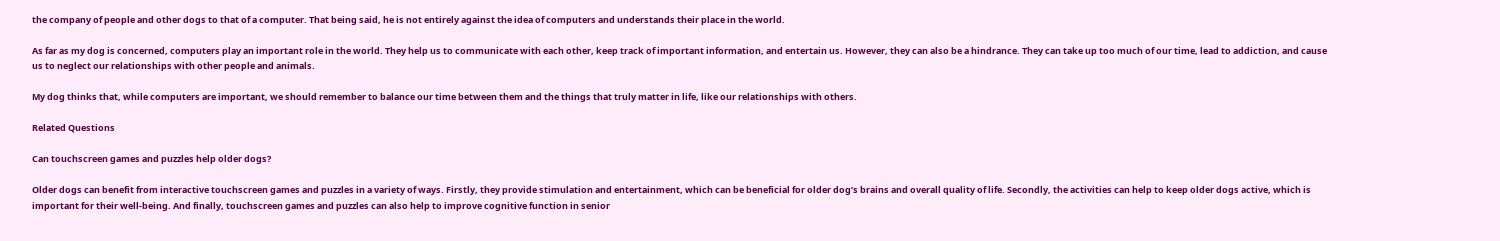the company of people and other dogs to that of a computer. That being said, he is not entirely against the idea of computers and understands their place in the world.

As far as my dog is concerned, computers play an important role in the world. They help us to communicate with each other, keep track of important information, and entertain us. However, they can also be a hindrance. They can take up too much of our time, lead to addiction, and cause us to neglect our relationships with other people and animals.

My dog thinks that, while computers are important, we should remember to balance our time between them and the things that truly matter in life, like our relationships with others.

Related Questions

Can touchscreen games and puzzles help older dogs?

Older dogs can benefit from interactive touchscreen games and puzzles in a variety of ways. Firstly, they provide stimulation and entertainment, which can be beneficial for older dog’s brains and overall quality of life. Secondly, the activities can help to keep older dogs active, which is important for their well-being. And finally, touchscreen games and puzzles can also help to improve cognitive function in senior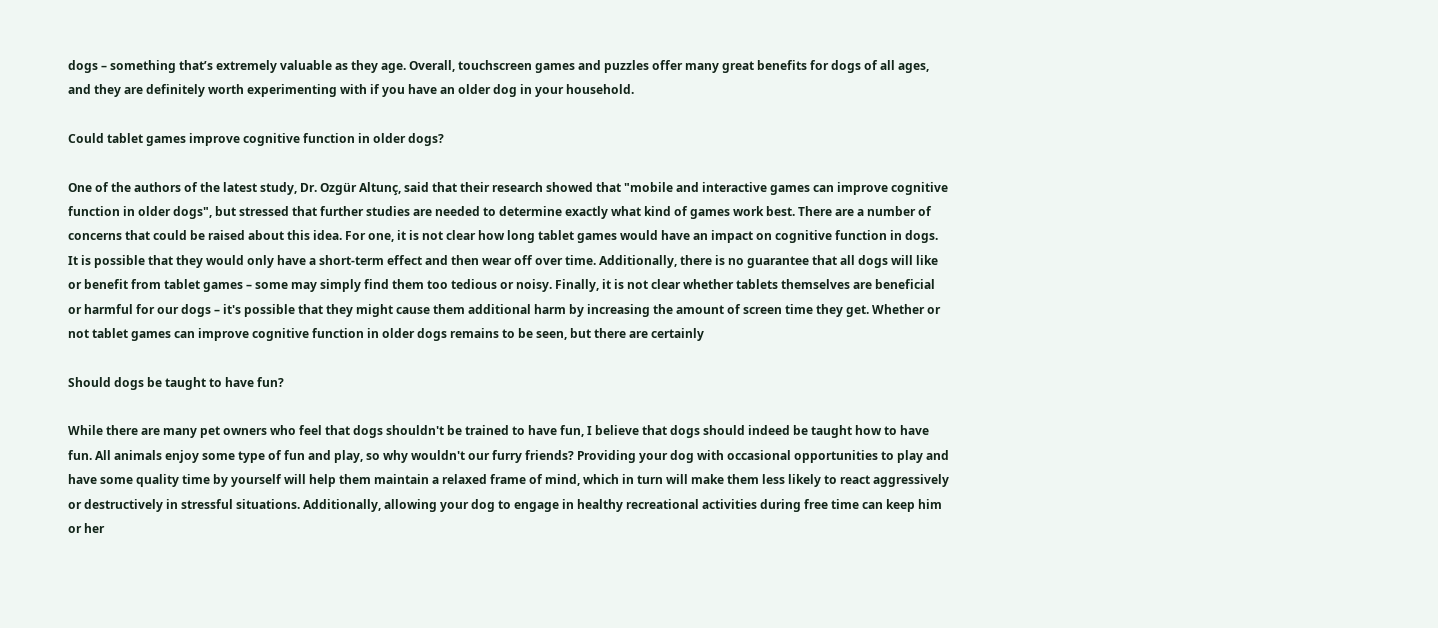dogs – something that’s extremely valuable as they age. Overall, touchscreen games and puzzles offer many great benefits for dogs of all ages, and they are definitely worth experimenting with if you have an older dog in your household.

Could tablet games improve cognitive function in older dogs?

One of the authors of the latest study, Dr. Ozgür Altunç, said that their research showed that "mobile and interactive games can improve cognitive function in older dogs", but stressed that further studies are needed to determine exactly what kind of games work best. There are a number of concerns that could be raised about this idea. For one, it is not clear how long tablet games would have an impact on cognitive function in dogs. It is possible that they would only have a short-term effect and then wear off over time. Additionally, there is no guarantee that all dogs will like or benefit from tablet games – some may simply find them too tedious or noisy. Finally, it is not clear whether tablets themselves are beneficial or harmful for our dogs – it's possible that they might cause them additional harm by increasing the amount of screen time they get. Whether or not tablet games can improve cognitive function in older dogs remains to be seen, but there are certainly

Should dogs be taught to have fun?

While there are many pet owners who feel that dogs shouldn't be trained to have fun, I believe that dogs should indeed be taught how to have fun. All animals enjoy some type of fun and play, so why wouldn't our furry friends? Providing your dog with occasional opportunities to play and have some quality time by yourself will help them maintain a relaxed frame of mind, which in turn will make them less likely to react aggressively or destructively in stressful situations. Additionally, allowing your dog to engage in healthy recreational activities during free time can keep him or her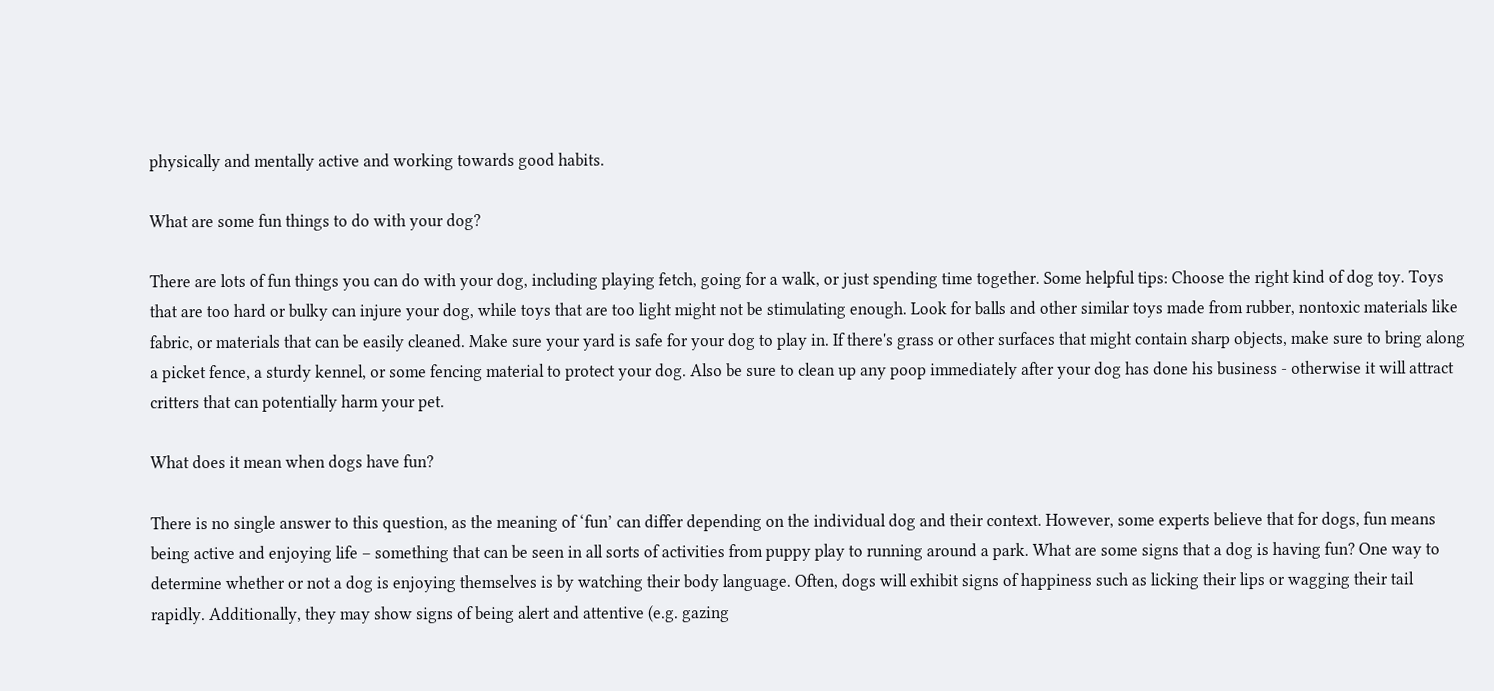physically and mentally active and working towards good habits.

What are some fun things to do with your dog?

There are lots of fun things you can do with your dog, including playing fetch, going for a walk, or just spending time together. Some helpful tips: Choose the right kind of dog toy. Toys that are too hard or bulky can injure your dog, while toys that are too light might not be stimulating enough. Look for balls and other similar toys made from rubber, nontoxic materials like fabric, or materials that can be easily cleaned. Make sure your yard is safe for your dog to play in. If there's grass or other surfaces that might contain sharp objects, make sure to bring along a picket fence, a sturdy kennel, or some fencing material to protect your dog. Also be sure to clean up any poop immediately after your dog has done his business - otherwise it will attract critters that can potentially harm your pet.

What does it mean when dogs have fun?

There is no single answer to this question, as the meaning of ‘fun’ can differ depending on the individual dog and their context. However, some experts believe that for dogs, fun means being active and enjoying life – something that can be seen in all sorts of activities from puppy play to running around a park. What are some signs that a dog is having fun? One way to determine whether or not a dog is enjoying themselves is by watching their body language. Often, dogs will exhibit signs of happiness such as licking their lips or wagging their tail rapidly. Additionally, they may show signs of being alert and attentive (e.g. gazing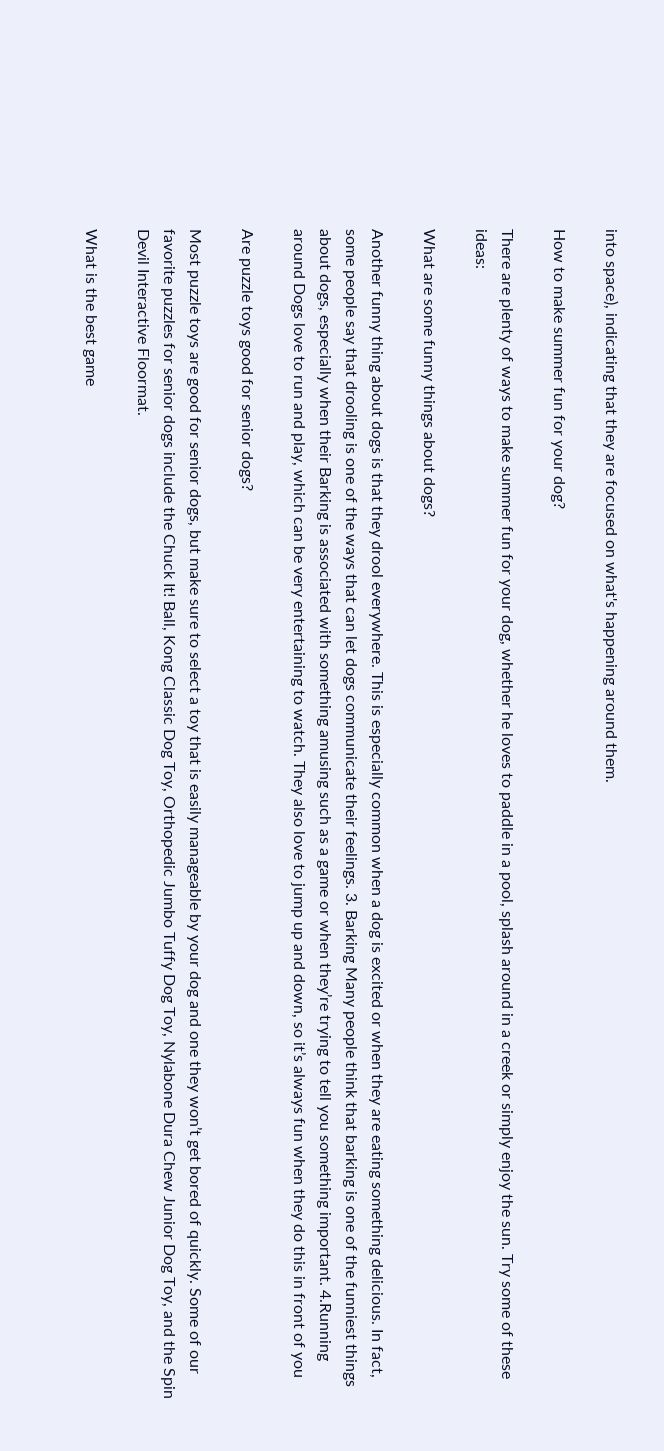into space), indicating that they are focused on what's happening around them.

How to make summer fun for your dog?

There are plenty of ways to make summer fun for your dog, whether he loves to paddle in a pool, splash around in a creek or simply enjoy the sun. Try some of these ideas:

What are some funny things about dogs?

Another funny thing about dogs is that they drool everywhere. This is especially common when a dog is excited or when they are eating something delicious. In fact, some people say that drooling is one of the ways that can let dogs communicate their feelings. 3. Barking Many people think that barking is one of the funniest things about dogs, especially when their Barking is associated with something amusing such as a game or when they’re trying to tell you something important. 4.Running around Dogs love to run and play, which can be very entertaining to watch. They also love to jump up and down, so it’s always fun when they do this in front of you

Are puzzle toys good for senior dogs?

Most puzzle toys are good for senior dogs, but make sure to select a toy that is easily manageable by your dog and one they won’t get bored of quickly. Some of our favorite puzzles for senior dogs include the Chuck It! Ball, Kong Classic Dog Toy, Orthopedic Jumbo Tuffy Dog Toy, Nylabone Dura Chew Junior Dog Toy, and the Spin Devil Interactive Floormat.

What is the best game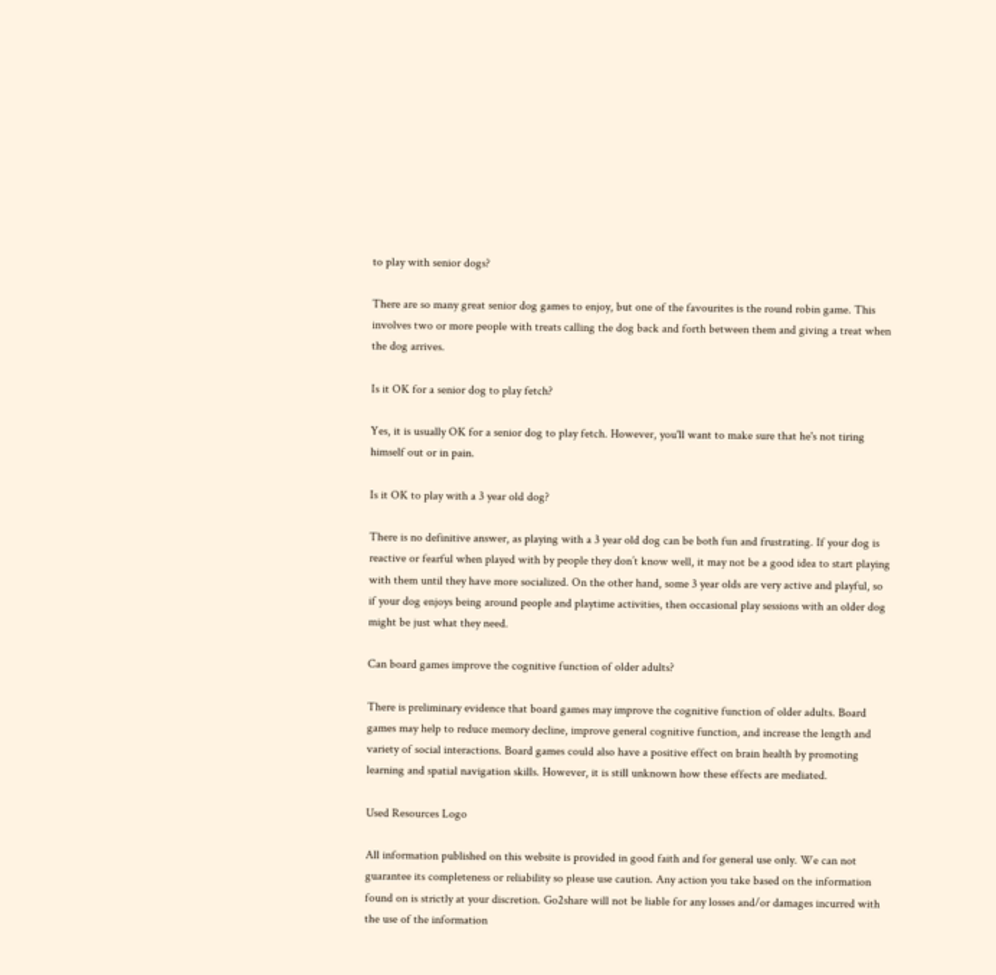to play with senior dogs?

There are so many great senior dog games to enjoy, but one of the favourites is the round robin game. This involves two or more people with treats calling the dog back and forth between them and giving a treat when the dog arrives.

Is it OK for a senior dog to play fetch?

Yes, it is usually OK for a senior dog to play fetch. However, you'll want to make sure that he's not tiring himself out or in pain.

Is it OK to play with a 3 year old dog?

There is no definitive answer, as playing with a 3 year old dog can be both fun and frustrating. If your dog is reactive or fearful when played with by people they don’t know well, it may not be a good idea to start playing with them until they have more socialized. On the other hand, some 3 year olds are very active and playful, so if your dog enjoys being around people and playtime activities, then occasional play sessions with an older dog might be just what they need.

Can board games improve the cognitive function of older adults?

There is preliminary evidence that board games may improve the cognitive function of older adults. Board games may help to reduce memory decline, improve general cognitive function, and increase the length and variety of social interactions. Board games could also have a positive effect on brain health by promoting learning and spatial navigation skills. However, it is still unknown how these effects are mediated.

Used Resources Logo

All information published on this website is provided in good faith and for general use only. We can not guarantee its completeness or reliability so please use caution. Any action you take based on the information found on is strictly at your discretion. Go2share will not be liable for any losses and/or damages incurred with the use of the information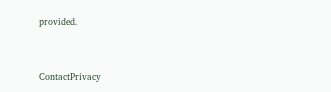provided.




ContactPrivacy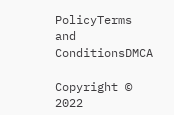PolicyTerms and ConditionsDMCA

Copyright © 2022